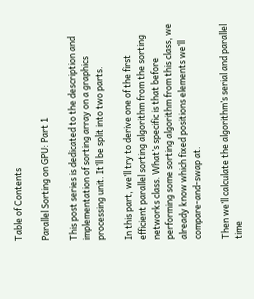Table of Contents

Parallel Sorting on GPU: Part 1

This post series is dedicated to the description and implementation of sorting array on a graphics processing unit. It’ll be split into two parts.

In this part, we’ll try to derive one of the first efficient parallel sorting algorithm from the sorting networks class. What’s specific is that before performing some sorting algorithm from this class, we already know which fixed positions elements we’ll compare-and-swap at.

Then we’ll calculate the algorithm’s serial and parallel time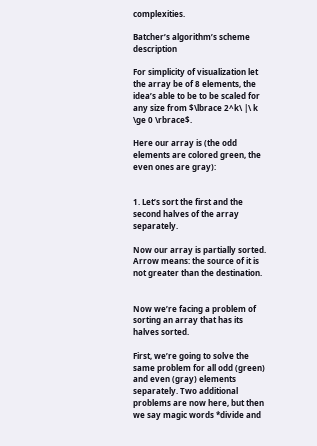complexities.

Batcher’s algorithm’s scheme description

For simplicity of visualization let the array be of 8 elements, the idea’s able to be to be scaled for any size from $\lbrace 2^k\ |\ k \ge 0 \rbrace$.

Here our array is (the odd elements are colored green, the even ones are gray):


1. Let’s sort the first and the second halves of the array separately.

Now our array is partially sorted. Arrow means: the source of it is not greater than the destination.


Now we’re facing a problem of sorting an array that has its halves sorted.

First, we’re going to solve the same problem for all odd (green) and even (gray) elements separately. Two additional problems are now here, but then we say magic words *divide and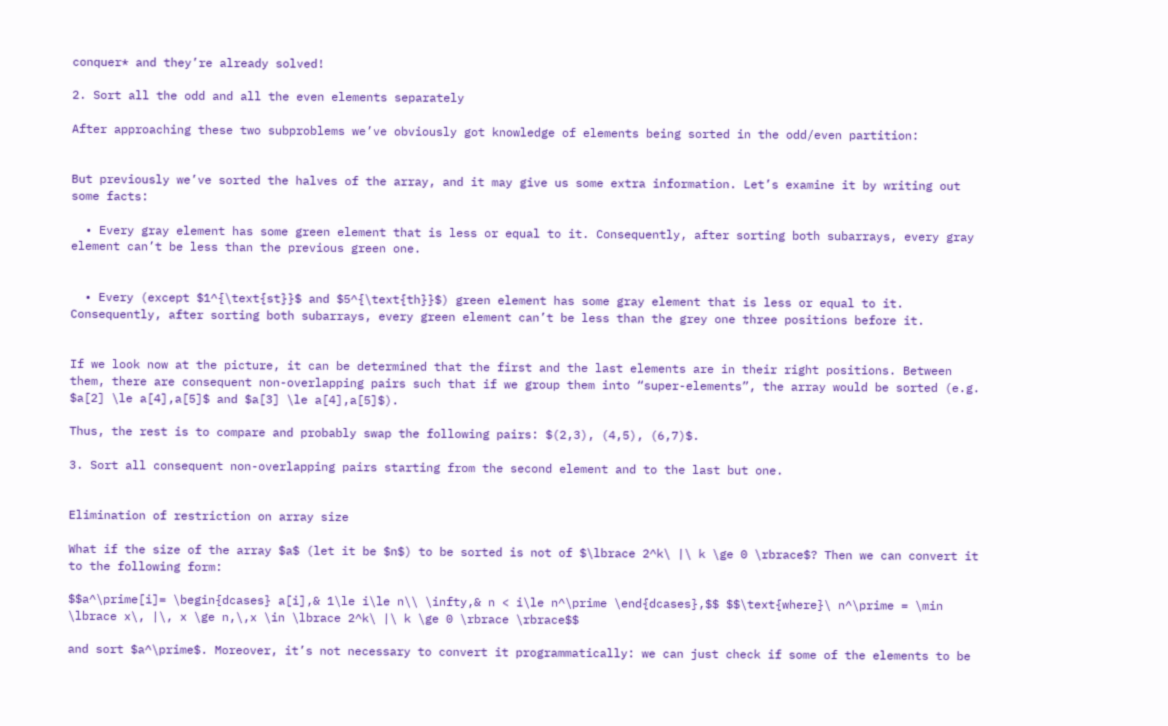conquer* and they’re already solved!

2. Sort all the odd and all the even elements separately

After approaching these two subproblems we’ve obviously got knowledge of elements being sorted in the odd/even partition:


But previously we’ve sorted the halves of the array, and it may give us some extra information. Let’s examine it by writing out some facts:

  • Every gray element has some green element that is less or equal to it. Consequently, after sorting both subarrays, every gray element can’t be less than the previous green one.


  • Every (except $1^{\text{st}}$ and $5^{\text{th}}$) green element has some gray element that is less or equal to it. Consequently, after sorting both subarrays, every green element can’t be less than the grey one three positions before it.


If we look now at the picture, it can be determined that the first and the last elements are in their right positions. Between them, there are consequent non-overlapping pairs such that if we group them into “super-elements”, the array would be sorted (e.g. $a[2] \le a[4],a[5]$ and $a[3] \le a[4],a[5]$).

Thus, the rest is to compare and probably swap the following pairs: $(2,3), (4,5), (6,7)$.

3. Sort all consequent non-overlapping pairs starting from the second element and to the last but one.


Elimination of restriction on array size

What if the size of the array $a$ (let it be $n$) to be sorted is not of $\lbrace 2^k\ |\ k \ge 0 \rbrace$? Then we can convert it to the following form:

$$a^\prime[i]= \begin{dcases} a[i],& 1\le i\le n\\ \infty,& n < i\le n^\prime \end{dcases},$$ $$\text{where}\ n^\prime = \min \lbrace x\, |\, x \ge n,\,x \in \lbrace 2^k\ |\ k \ge 0 \rbrace \rbrace$$

and sort $a^\prime$. Moreover, it’s not necessary to convert it programmatically: we can just check if some of the elements to be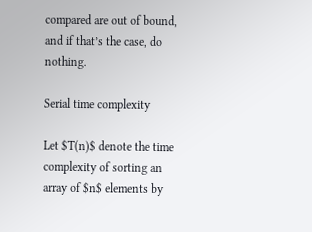compared are out of bound, and if that’s the case, do nothing.

Serial time complexity

Let $T(n)$ denote the time complexity of sorting an array of $n$ elements by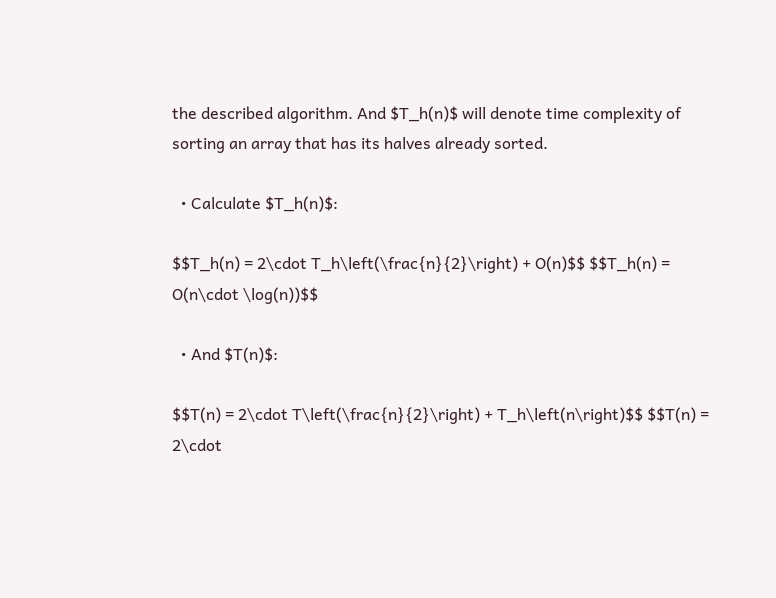the described algorithm. And $T_h(n)$ will denote time complexity of sorting an array that has its halves already sorted.

  • Calculate $T_h(n)$:

$$T_h(n) = 2\cdot T_h\left(\frac{n}{2}\right) + O(n)$$ $$T_h(n) = O(n\cdot \log(n))$$

  • And $T(n)$:

$$T(n) = 2\cdot T\left(\frac{n}{2}\right) + T_h\left(n\right)$$ $$T(n) = 2\cdot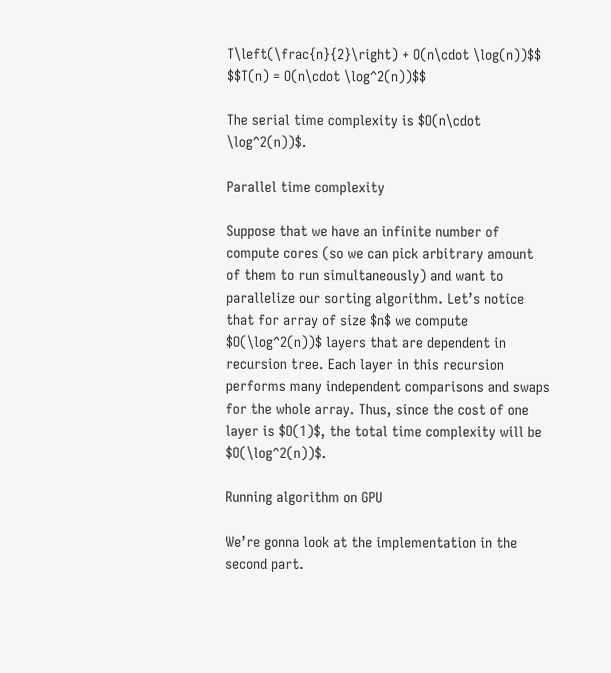T\left(\frac{n}{2}\right) + O(n\cdot \log(n))$$ $$T(n) = O(n\cdot \log^2(n))$$

The serial time complexity is $O(n\cdot \log^2(n))$.

Parallel time complexity

Suppose that we have an infinite number of compute cores (so we can pick arbitrary amount of them to run simultaneously) and want to parallelize our sorting algorithm. Let’s notice that for array of size $n$ we compute $O(\log^2(n))$ layers that are dependent in recursion tree. Each layer in this recursion performs many independent comparisons and swaps for the whole array. Thus, since the cost of one layer is $O(1)$, the total time complexity will be $O(\log^2(n))$.

Running algorithm on GPU

We’re gonna look at the implementation in the second part.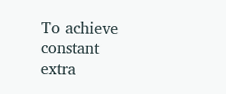To achieve constant extra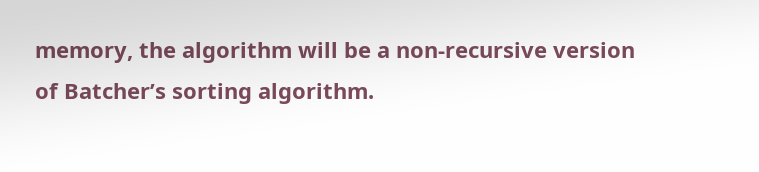memory, the algorithm will be a non-recursive version of Batcher’s sorting algorithm.